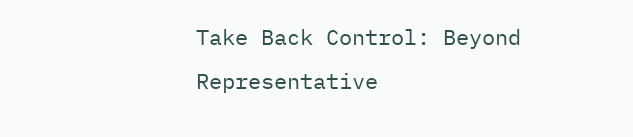Take Back Control: Beyond Representative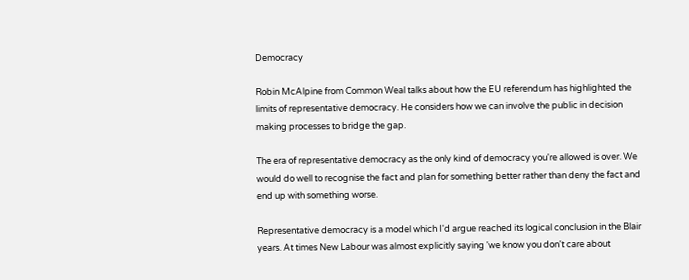Democracy

Robin McAlpine from Common Weal talks about how the EU referendum has highlighted the limits of representative democracy. He considers how we can involve the public in decision making processes to bridge the gap.

The era of representative democracy as the only kind of democracy you're allowed is over. We would do well to recognise the fact and plan for something better rather than deny the fact and end up with something worse.

Representative democracy is a model which I'd argue reached its logical conclusion in the Blair years. At times New Labour was almost explicitly saying 'we know you don't care about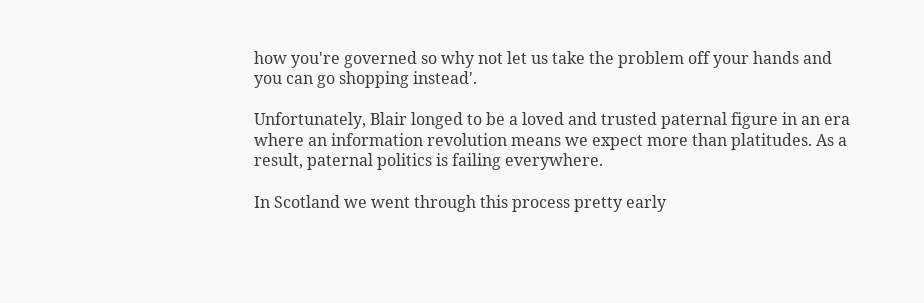how you're governed so why not let us take the problem off your hands and you can go shopping instead'.

Unfortunately, Blair longed to be a loved and trusted paternal figure in an era where an information revolution means we expect more than platitudes. As a result, paternal politics is failing everywhere.

In Scotland we went through this process pretty early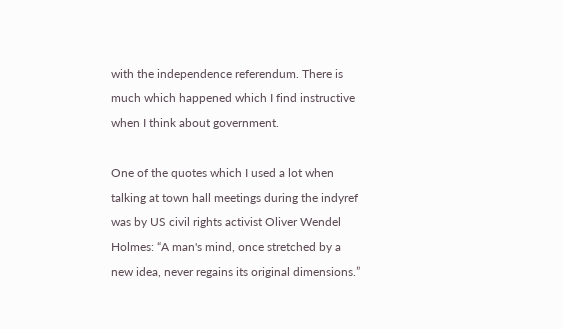with the independence referendum. There is much which happened which I find instructive when I think about government.

One of the quotes which I used a lot when talking at town hall meetings during the indyref was by US civil rights activist Oliver Wendel Holmes: “A man's mind, once stretched by a new idea, never regains its original dimensions.”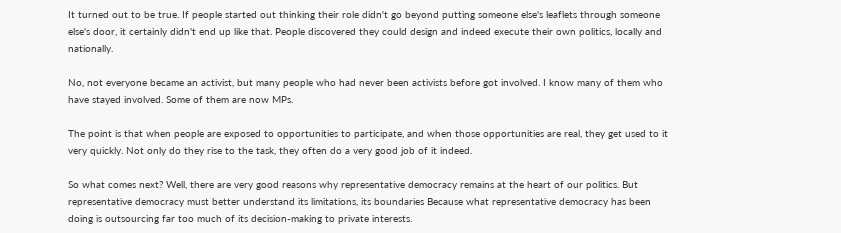It turned out to be true. If people started out thinking their role didn't go beyond putting someone else's leaflets through someone else's door, it certainly didn't end up like that. People discovered they could design and indeed execute their own politics, locally and nationally.

No, not everyone became an activist, but many people who had never been activists before got involved. I know many of them who have stayed involved. Some of them are now MPs.

The point is that when people are exposed to opportunities to participate, and when those opportunities are real, they get used to it very quickly. Not only do they rise to the task, they often do a very good job of it indeed.

So what comes next? Well, there are very good reasons why representative democracy remains at the heart of our politics. But representative democracy must better understand its limitations, its boundaries Because what representative democracy has been doing is outsourcing far too much of its decision-making to private interests.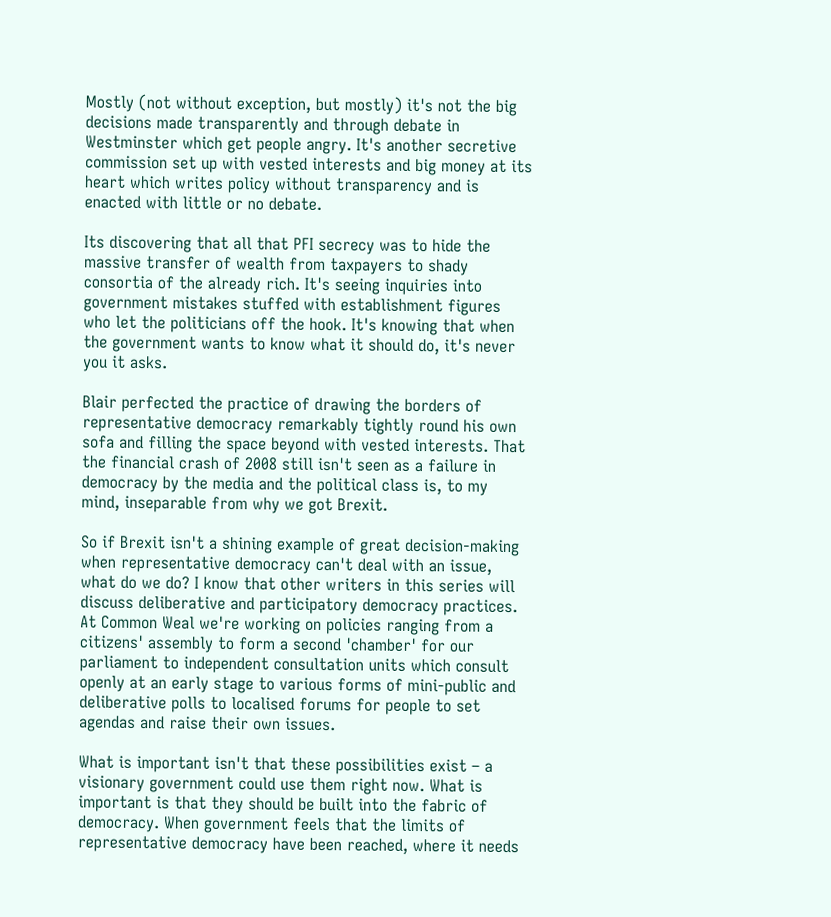Mostly (not without exception, but mostly) it's not the big decisions made transparently and through debate in Westminster which get people angry. It's another secretive commission set up with vested interests and big money at its heart which writes policy without transparency and is enacted with little or no debate.

Its discovering that all that PFI secrecy was to hide the massive transfer of wealth from taxpayers to shady consortia of the already rich. It's seeing inquiries into government mistakes stuffed with establishment figures who let the politicians off the hook. It's knowing that when the government wants to know what it should do, it's never you it asks.

Blair perfected the practice of drawing the borders of representative democracy remarkably tightly round his own sofa and filling the space beyond with vested interests. That the financial crash of 2008 still isn't seen as a failure in democracy by the media and the political class is, to my mind, inseparable from why we got Brexit.

So if Brexit isn't a shining example of great decision-making when representative democracy can't deal with an issue, what do we do? I know that other writers in this series will discuss deliberative and participatory democracy practices. At Common Weal we're working on policies ranging from a citizens' assembly to form a second 'chamber' for our parliament to independent consultation units which consult openly at an early stage to various forms of mini-public and deliberative polls to localised forums for people to set agendas and raise their own issues.

What is important isn't that these possibilities exist – a visionary government could use them right now. What is important is that they should be built into the fabric of democracy. When government feels that the limits of representative democracy have been reached, where it needs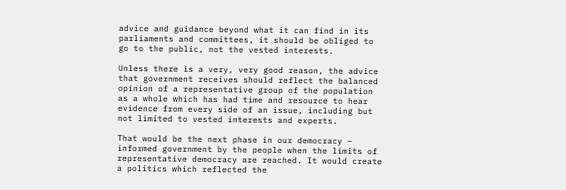advice and guidance beyond what it can find in its parliaments and committees, it should be obliged to go to the public, not the vested interests.

Unless there is a very, very good reason, the advice that government receives should reflect the balanced opinion of a representative group of the population as a whole which has had time and resource to hear evidence from every side of an issue, including but not limited to vested interests and experts.

That would be the next phase in our democracy – informed government by the people when the limits of representative democracy are reached. It would create a politics which reflected the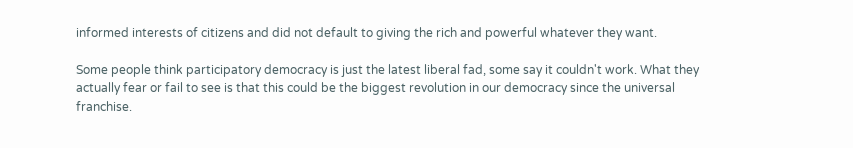informed interests of citizens and did not default to giving the rich and powerful whatever they want.

Some people think participatory democracy is just the latest liberal fad, some say it couldn't work. What they actually fear or fail to see is that this could be the biggest revolution in our democracy since the universal franchise.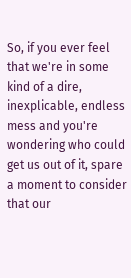So, if you ever feel that we're in some kind of a dire, inexplicable, endless mess and you're wondering who could get us out of it, spare a moment to consider that our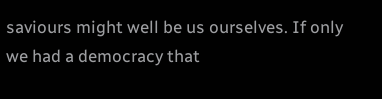saviours might well be us ourselves. If only we had a democracy that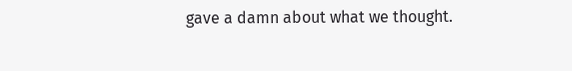gave a damn about what we thought.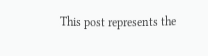This post represents the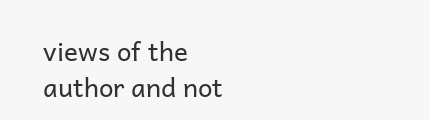views of the author and not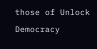those of Unlock Democracy